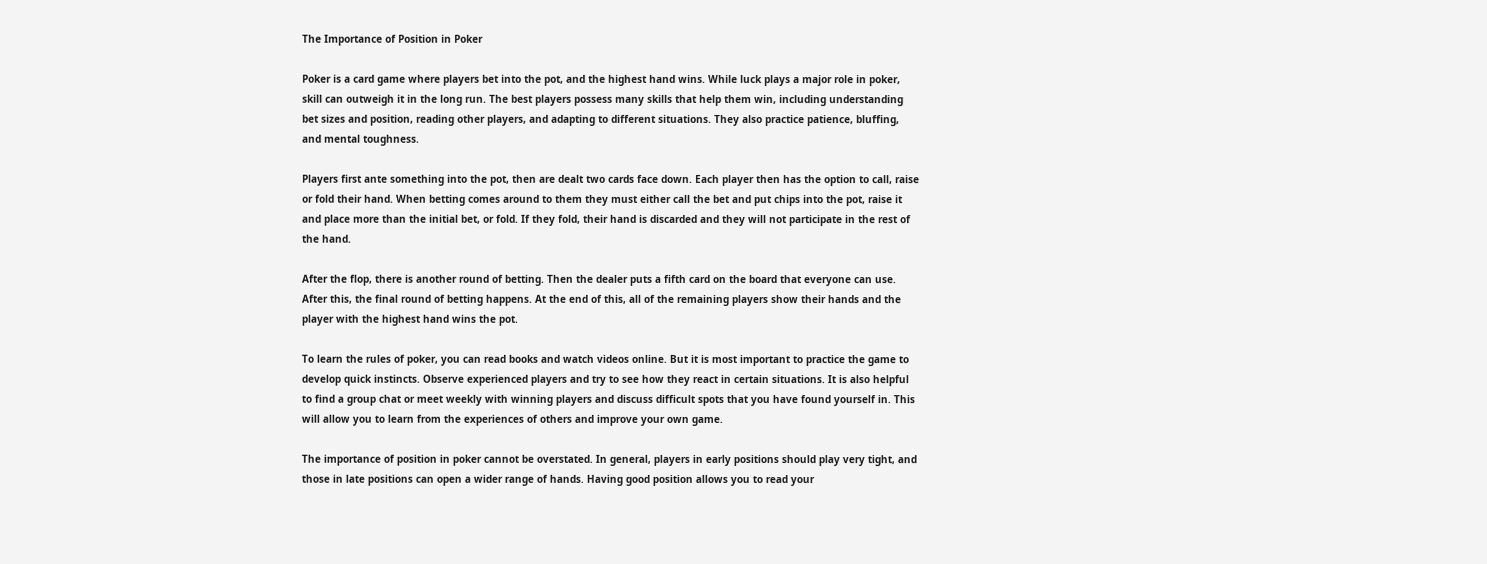The Importance of Position in Poker

Poker is a card game where players bet into the pot, and the highest hand wins. While luck plays a major role in poker, skill can outweigh it in the long run. The best players possess many skills that help them win, including understanding bet sizes and position, reading other players, and adapting to different situations. They also practice patience, bluffing, and mental toughness.

Players first ante something into the pot, then are dealt two cards face down. Each player then has the option to call, raise or fold their hand. When betting comes around to them they must either call the bet and put chips into the pot, raise it and place more than the initial bet, or fold. If they fold, their hand is discarded and they will not participate in the rest of the hand.

After the flop, there is another round of betting. Then the dealer puts a fifth card on the board that everyone can use. After this, the final round of betting happens. At the end of this, all of the remaining players show their hands and the player with the highest hand wins the pot.

To learn the rules of poker, you can read books and watch videos online. But it is most important to practice the game to develop quick instincts. Observe experienced players and try to see how they react in certain situations. It is also helpful to find a group chat or meet weekly with winning players and discuss difficult spots that you have found yourself in. This will allow you to learn from the experiences of others and improve your own game.

The importance of position in poker cannot be overstated. In general, players in early positions should play very tight, and those in late positions can open a wider range of hands. Having good position allows you to read your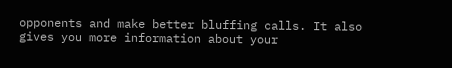opponents and make better bluffing calls. It also gives you more information about your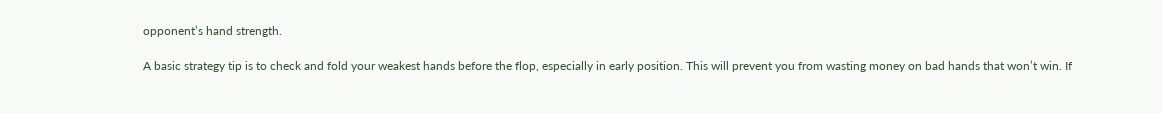opponent’s hand strength.

A basic strategy tip is to check and fold your weakest hands before the flop, especially in early position. This will prevent you from wasting money on bad hands that won’t win. If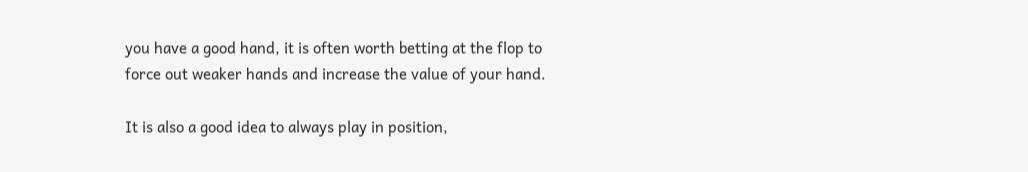you have a good hand, it is often worth betting at the flop to force out weaker hands and increase the value of your hand.

It is also a good idea to always play in position,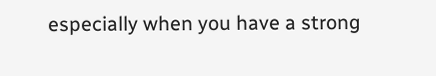especially when you have a strong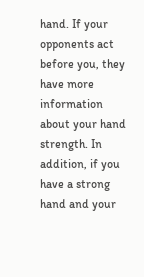hand. If your opponents act before you, they have more information about your hand strength. In addition, if you have a strong hand and your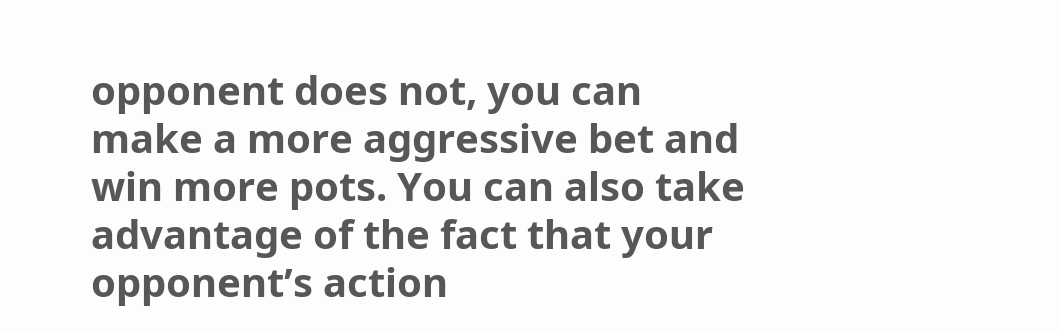opponent does not, you can make a more aggressive bet and win more pots. You can also take advantage of the fact that your opponent’s action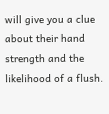will give you a clue about their hand strength and the likelihood of a flush.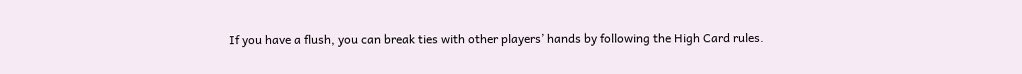If you have a flush, you can break ties with other players’ hands by following the High Card rules.